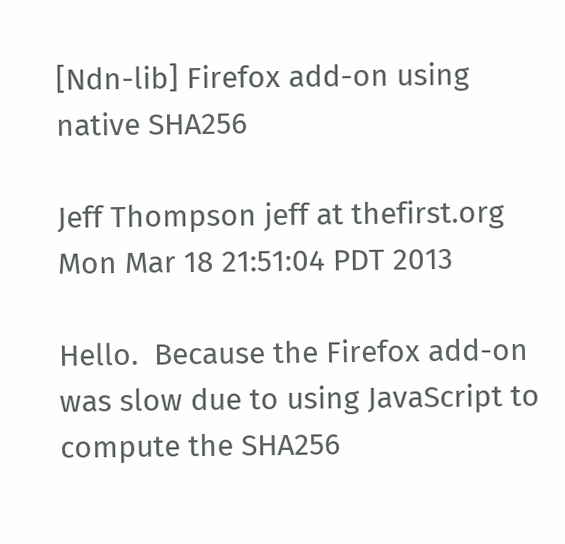[Ndn-lib] Firefox add-on using native SHA256

Jeff Thompson jeff at thefirst.org
Mon Mar 18 21:51:04 PDT 2013

Hello.  Because the Firefox add-on was slow due to using JavaScript to
compute the SHA256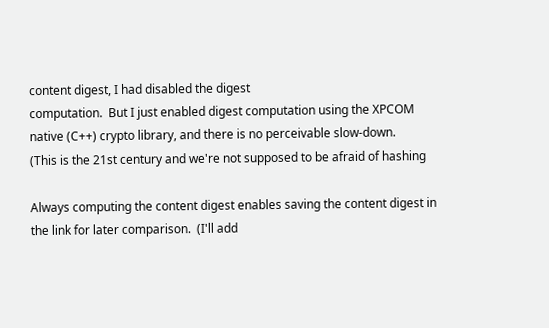content digest, I had disabled the digest
computation.  But I just enabled digest computation using the XPCOM
native (C++) crypto library, and there is no perceivable slow-down.
(This is the 21st century and we're not supposed to be afraid of hashing

Always computing the content digest enables saving the content digest in
the link for later comparison.  (I'll add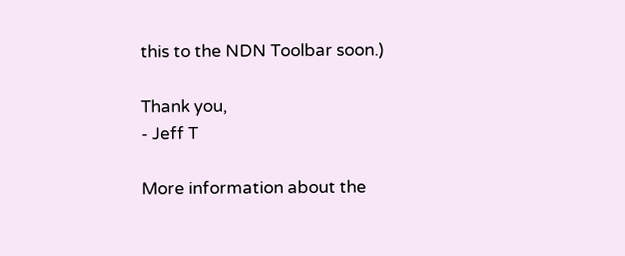this to the NDN Toolbar soon.)

Thank you,
- Jeff T

More information about the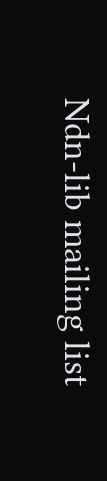Ndn-lib mailing list